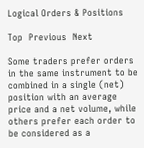Logical Orders & Positions

Top  Previous  Next

Some traders prefer orders in the same instrument to be combined in a single (net) position with an average price and a net volume, while others prefer each order to be considered as a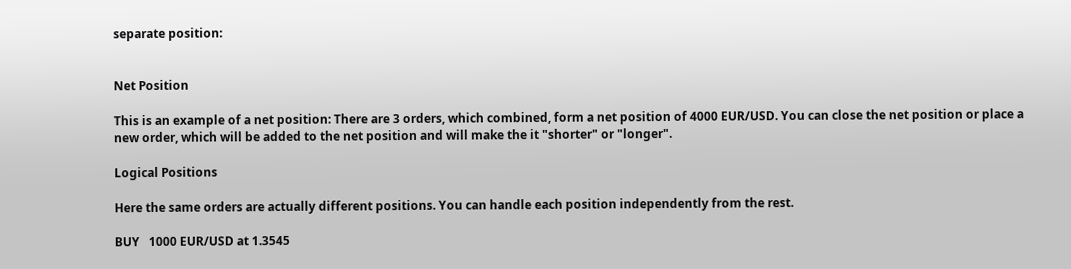separate position:


Net Position

This is an example of a net position: There are 3 orders, which combined, form a net position of 4000 EUR/USD. You can close the net position or place a new order, which will be added to the net position and will make the it "shorter" or "longer".

Logical Positions

Here the same orders are actually different positions. You can handle each position independently from the rest.

BUY   1000 EUR/USD at 1.3545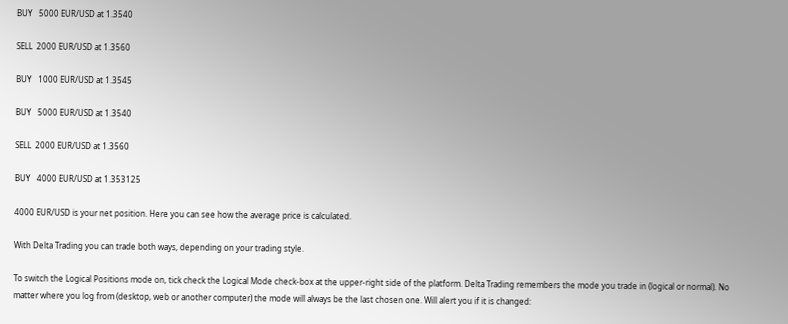BUY   5000 EUR/USD at 1.3540

SELL  2000 EUR/USD at 1.3560

BUY   1000 EUR/USD at 1.3545

BUY   5000 EUR/USD at 1.3540

SELL  2000 EUR/USD at 1.3560

BUY   4000 EUR/USD at 1.353125

4000 EUR/USD is your net position. Here you can see how the average price is calculated.

With Delta Trading you can trade both ways, depending on your trading style.

To switch the Logical Positions mode on, tick check the Logical Mode check-box at the upper-right side of the platform. Delta Trading remembers the mode you trade in (logical or normal). No matter where you log from (desktop, web or another computer) the mode will always be the last chosen one. Will alert you if it is changed: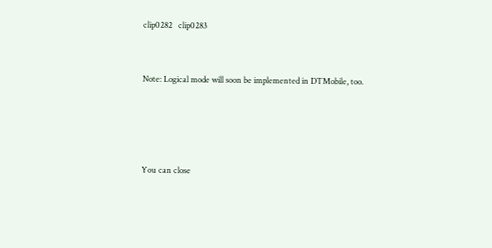clip0282   clip0283


Note: Logical mode will soon be implemented in DTMobile, too.




You can close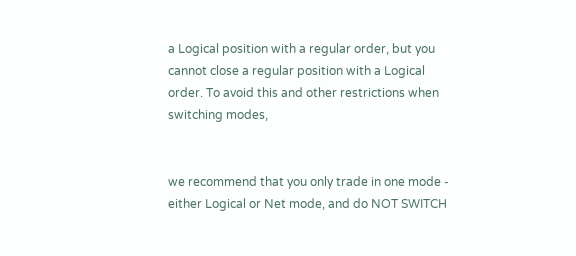a Logical position with a regular order, but you cannot close a regular position with a Logical order. To avoid this and other restrictions when switching modes,


we recommend that you only trade in one mode - either Logical or Net mode, and do NOT SWITCH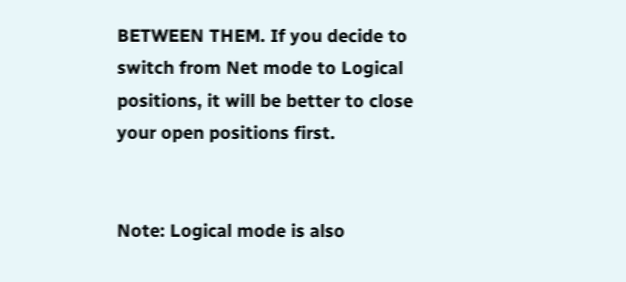BETWEEN THEM. If you decide to switch from Net mode to Logical positions, it will be better to close your open positions first.


Note: Logical mode is also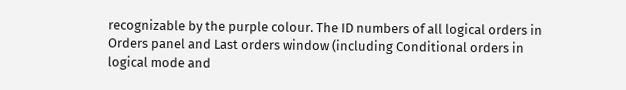recognizable by the purple colour. The ID numbers of all logical orders in Orders panel and Last orders window (including Conditional orders in logical mode and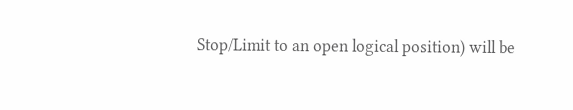Stop/Limit to an open logical position) will be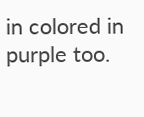in colored in purple too.